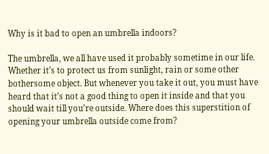Why is it bad to open an umbrella indoors?

The umbrella, we all have used it probably sometime in our life. Whether it’s to protect us from sunlight, rain or some other bothersome object. But whenever you take it out, you must have heard that it’s not a good thing to open it inside and that you should wait till you’re outside. Where does this superstition of opening your umbrella outside come from?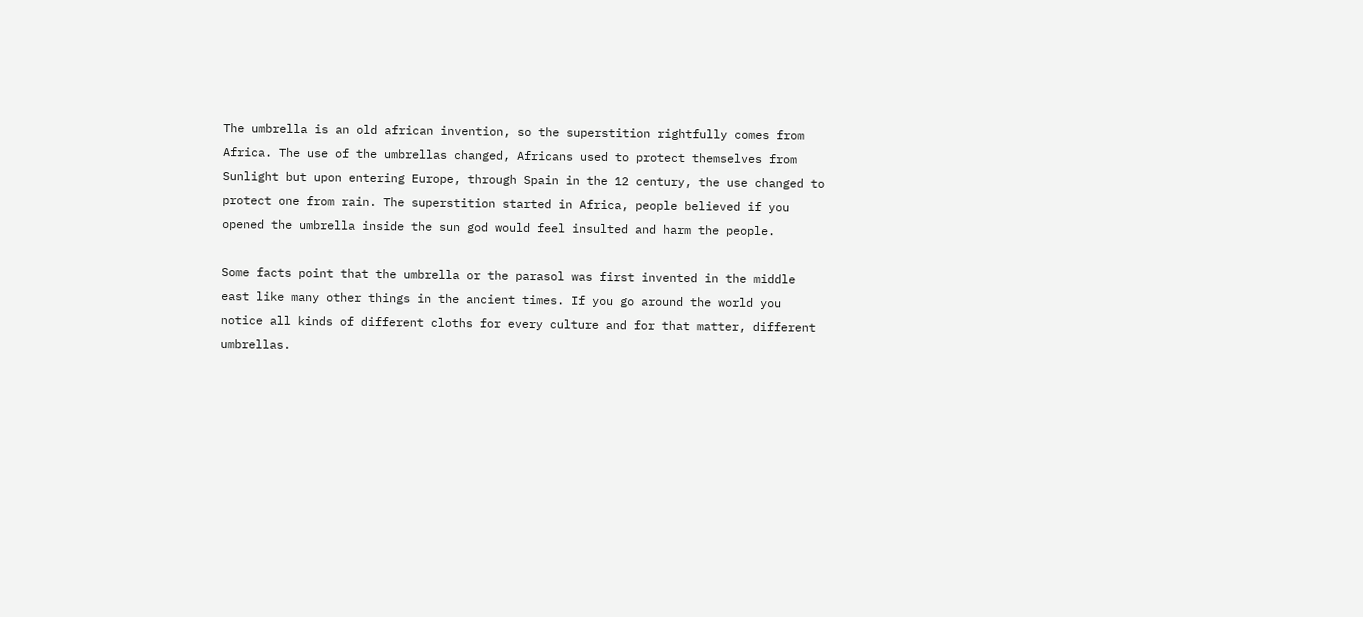The umbrella is an old african invention, so the superstition rightfully comes from Africa. The use of the umbrellas changed, Africans used to protect themselves from Sunlight but upon entering Europe, through Spain in the 12 century, the use changed to protect one from rain. The superstition started in Africa, people believed if you opened the umbrella inside the sun god would feel insulted and harm the people.

Some facts point that the umbrella or the parasol was first invented in the middle east like many other things in the ancient times. If you go around the world you notice all kinds of different cloths for every culture and for that matter, different umbrellas.